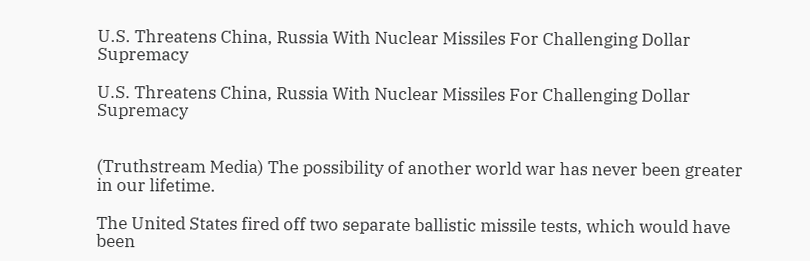U.S. Threatens China, Russia With Nuclear Missiles For Challenging Dollar Supremacy

U.S. Threatens China, Russia With Nuclear Missiles For Challenging Dollar Supremacy


(Truthstream Media) The possibility of another world war has never been greater in our lifetime.

The United States fired off two separate ballistic missile tests, which would have been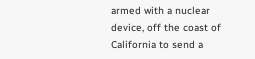armed with a nuclear device, off the coast of California to send a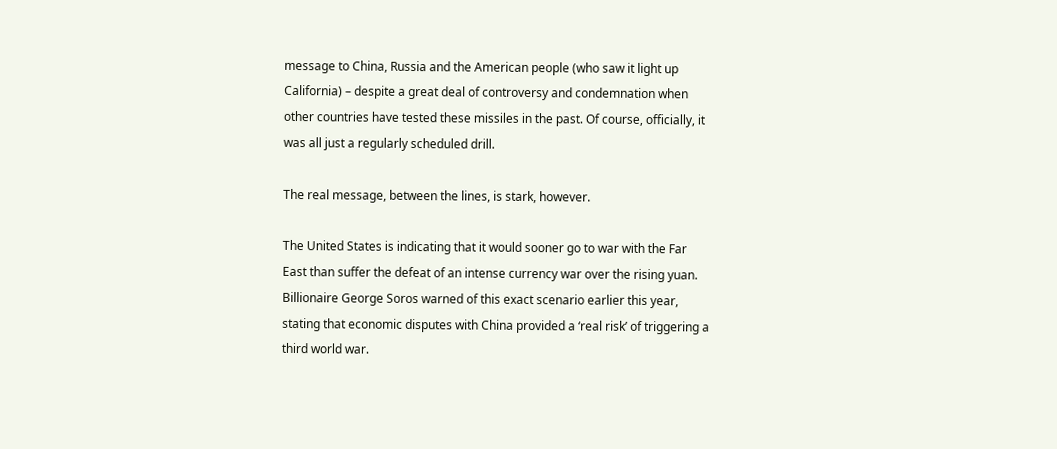message to China, Russia and the American people (who saw it light up California) – despite a great deal of controversy and condemnation when other countries have tested these missiles in the past. Of course, officially, it was all just a regularly scheduled drill.

The real message, between the lines, is stark, however.

The United States is indicating that it would sooner go to war with the Far East than suffer the defeat of an intense currency war over the rising yuan. Billionaire George Soros warned of this exact scenario earlier this year, stating that economic disputes with China provided a ‘real risk’ of triggering a third world war.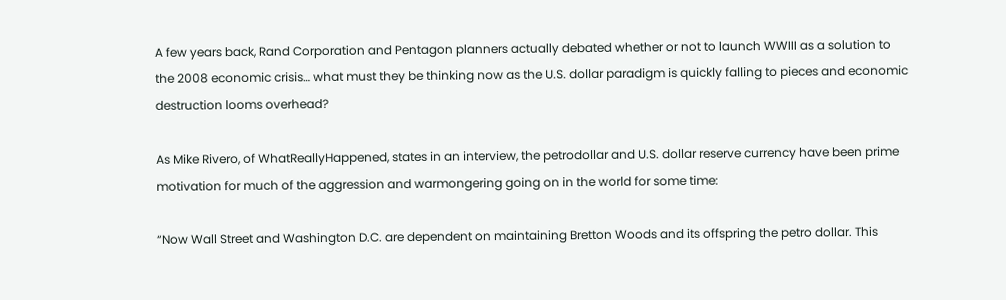A few years back, Rand Corporation and Pentagon planners actually debated whether or not to launch WWIII as a solution to the 2008 economic crisis… what must they be thinking now as the U.S. dollar paradigm is quickly falling to pieces and economic destruction looms overhead?

As Mike Rivero, of WhatReallyHappened, states in an interview, the petrodollar and U.S. dollar reserve currency have been prime motivation for much of the aggression and warmongering going on in the world for some time:

“Now Wall Street and Washington D.C. are dependent on maintaining Bretton Woods and its offspring the petro dollar. This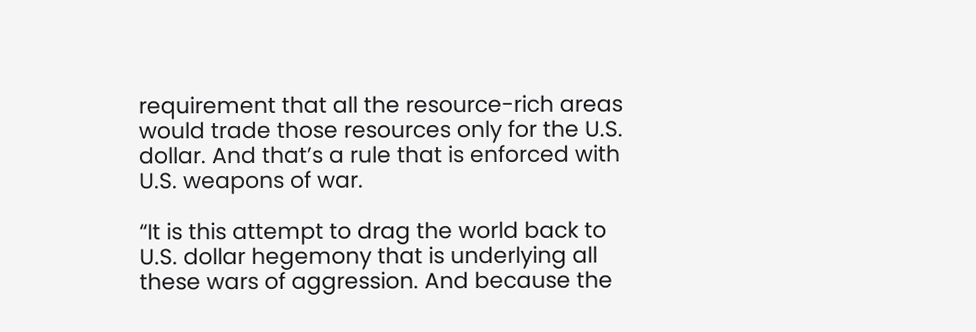requirement that all the resource-rich areas would trade those resources only for the U.S. dollar. And that’s a rule that is enforced with U.S. weapons of war.

“It is this attempt to drag the world back to U.S. dollar hegemony that is underlying all these wars of aggression. And because the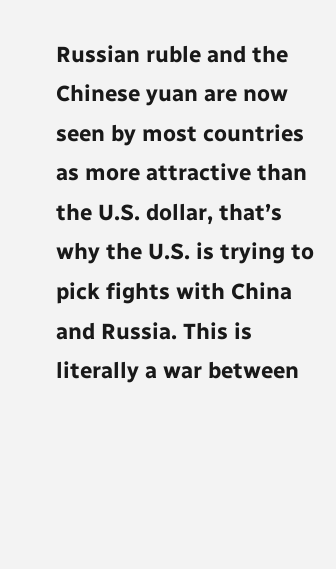Russian ruble and the Chinese yuan are now seen by most countries as more attractive than the U.S. dollar, that’s why the U.S. is trying to pick fights with China and Russia. This is literally a war between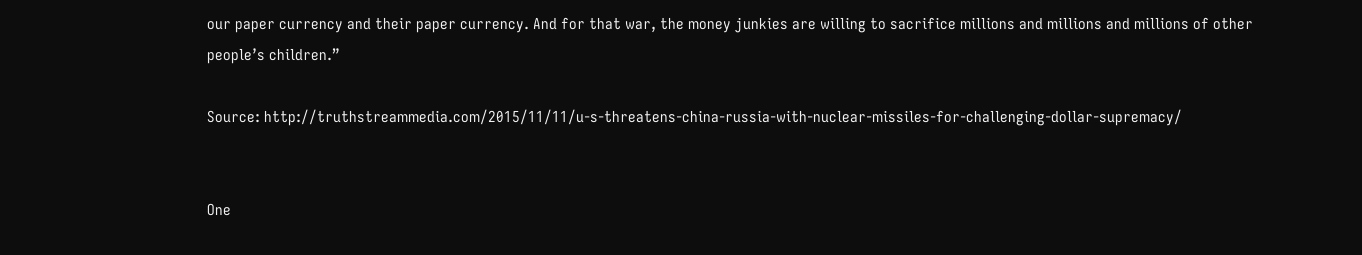our paper currency and their paper currency. And for that war, the money junkies are willing to sacrifice millions and millions and millions of other people’s children.”

Source: http://truthstreammedia.com/2015/11/11/u-s-threatens-china-russia-with-nuclear-missiles-for-challenging-dollar-supremacy/


One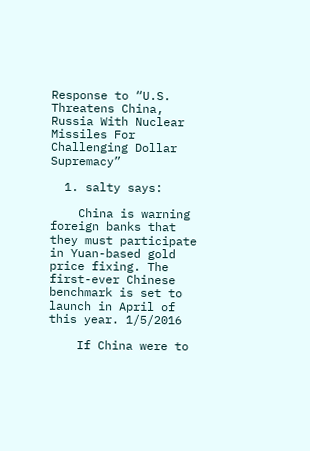Response to “U.S. Threatens China, Russia With Nuclear Missiles For Challenging Dollar Supremacy”

  1. salty says:

    China is warning foreign banks that they must participate in Yuan-based gold price fixing. The first-ever Chinese benchmark is set to launch in April of this year. 1/5/2016

    If China were to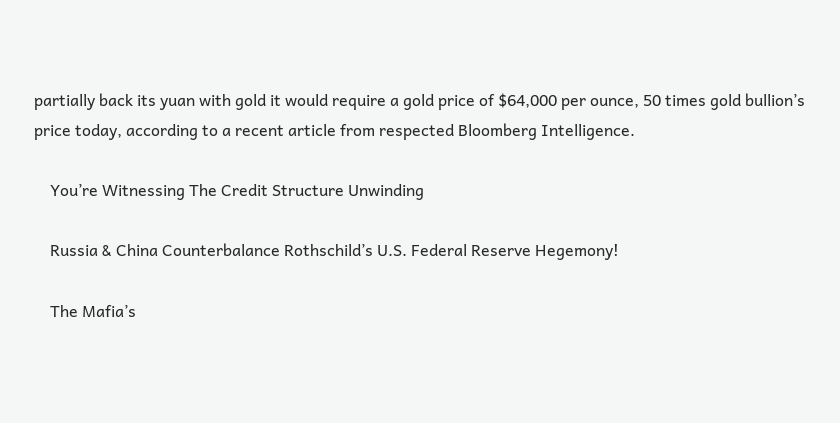partially back its yuan with gold it would require a gold price of $64,000 per ounce, 50 times gold bullion’s price today, according to a recent article from respected Bloomberg Intelligence.

    You’re Witnessing The Credit Structure Unwinding

    Russia & China Counterbalance Rothschild’s U.S. Federal Reserve Hegemony!

    The Mafia’s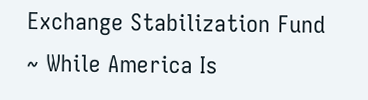Exchange Stabilization Fund ~ While America Is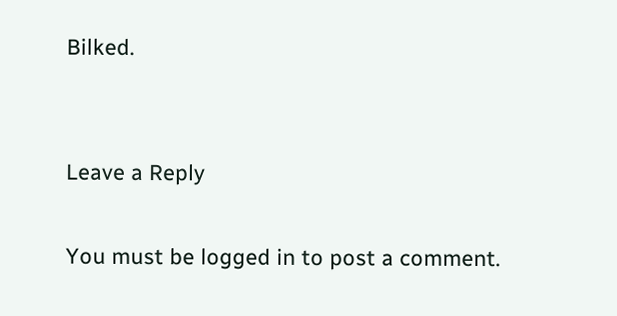Bilked.


Leave a Reply

You must be logged in to post a comment.